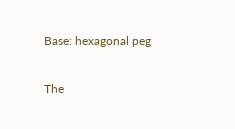Base: hexagonal peg

The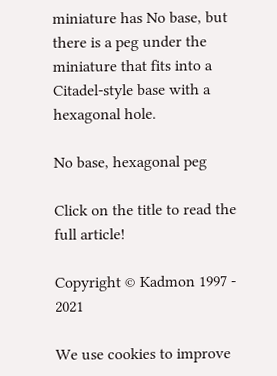miniature has No base, but there is a peg under the miniature that fits into a Citadel-style base with a hexagonal hole.

No base, hexagonal peg

Click on the title to read the full article!

Copyright © Kadmon 1997 - 2021

We use cookies to improve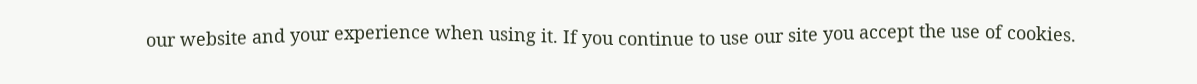our website and your experience when using it. If you continue to use our site you accept the use of cookies.